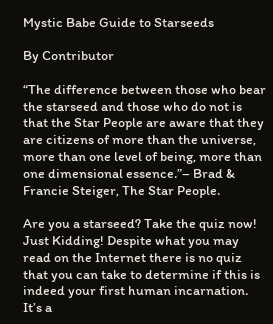Mystic Babe Guide to Starseeds

By Contributor

“The difference between those who bear the starseed and those who do not is that the Star People are aware that they are citizens of more than the universe, more than one level of being, more than one dimensional essence.”– Brad & Francie Steiger, The Star People.

Are you a starseed? Take the quiz now! Just Kidding! Despite what you may read on the Internet there is no quiz that you can take to determine if this is indeed your first human incarnation. It’s a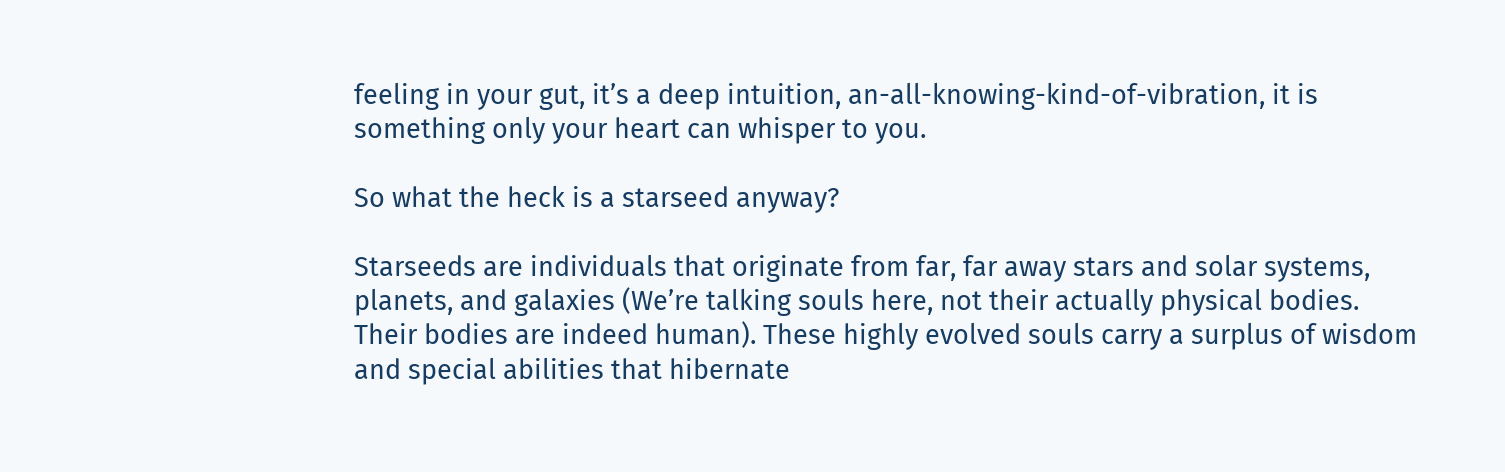feeling in your gut, it’s a deep intuition, an-all-knowing-kind-of-vibration, it is something only your heart can whisper to you.

So what the heck is a starseed anyway?

Starseeds are individuals that originate from far, far away stars and solar systems, planets, and galaxies (We’re talking souls here, not their actually physical bodies. Their bodies are indeed human). These highly evolved souls carry a surplus of wisdom and special abilities that hibernate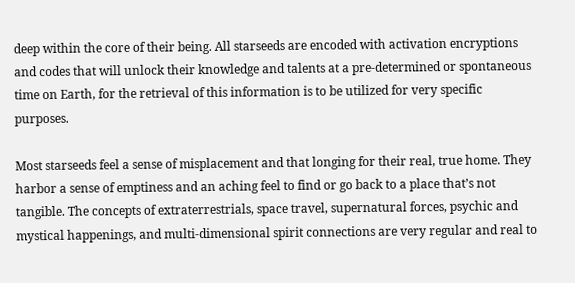deep within the core of their being. All starseeds are encoded with activation encryptions and codes that will unlock their knowledge and talents at a pre-determined or spontaneous time on Earth, for the retrieval of this information is to be utilized for very specific purposes.

Most starseeds feel a sense of misplacement and that longing for their real, true home. They harbor a sense of emptiness and an aching feel to find or go back to a place that’s not tangible. The concepts of extraterrestrials, space travel, supernatural forces, psychic and mystical happenings, and multi-dimensional spirit connections are very regular and real to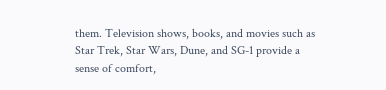them. Television shows, books, and movies such as Star Trek, Star Wars, Dune, and SG-1 provide a sense of comfort,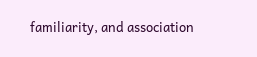familiarity, and association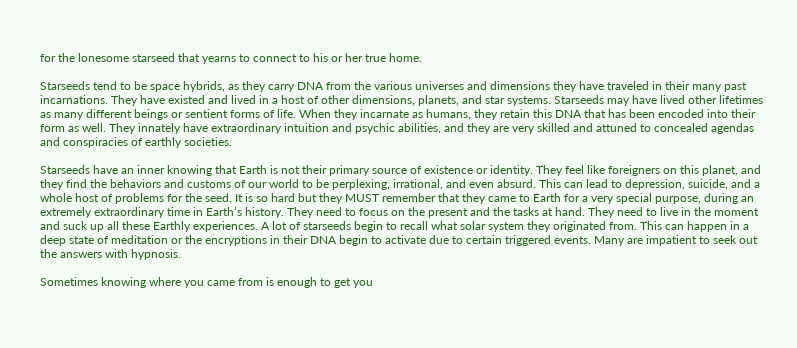for the lonesome starseed that yearns to connect to his or her true home.

Starseeds tend to be space hybrids, as they carry DNA from the various universes and dimensions they have traveled in their many past incarnations. They have existed and lived in a host of other dimensions, planets, and star systems. Starseeds may have lived other lifetimes as many different beings or sentient forms of life. When they incarnate as humans, they retain this DNA that has been encoded into their form as well. They innately have extraordinary intuition and psychic abilities, and they are very skilled and attuned to concealed agendas and conspiracies of earthly societies.

Starseeds have an inner knowing that Earth is not their primary source of existence or identity. They feel like foreigners on this planet, and they find the behaviors and customs of our world to be perplexing, irrational, and even absurd. This can lead to depression, suicide, and a whole host of problems for the seed. It is so hard but they MUST remember that they came to Earth for a very special purpose, during an extremely extraordinary time in Earth’s history. They need to focus on the present and the tasks at hand. They need to live in the moment and suck up all these Earthly experiences. A lot of starseeds begin to recall what solar system they originated from. This can happen in a deep state of meditation or the encryptions in their DNA begin to activate due to certain triggered events. Many are impatient to seek out the answers with hypnosis.

Sometimes knowing where you came from is enough to get you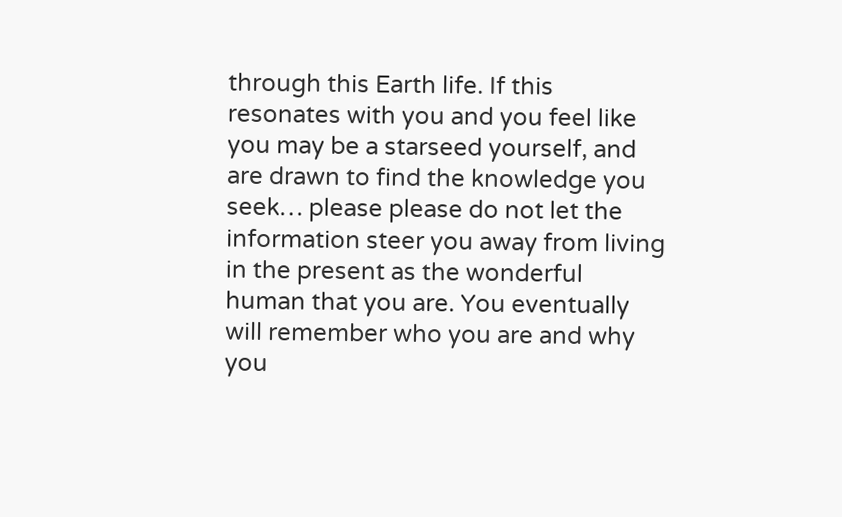through this Earth life. If this resonates with you and you feel like you may be a starseed yourself, and are drawn to find the knowledge you seek… please please do not let the information steer you away from living in the present as the wonderful human that you are. You eventually will remember who you are and why you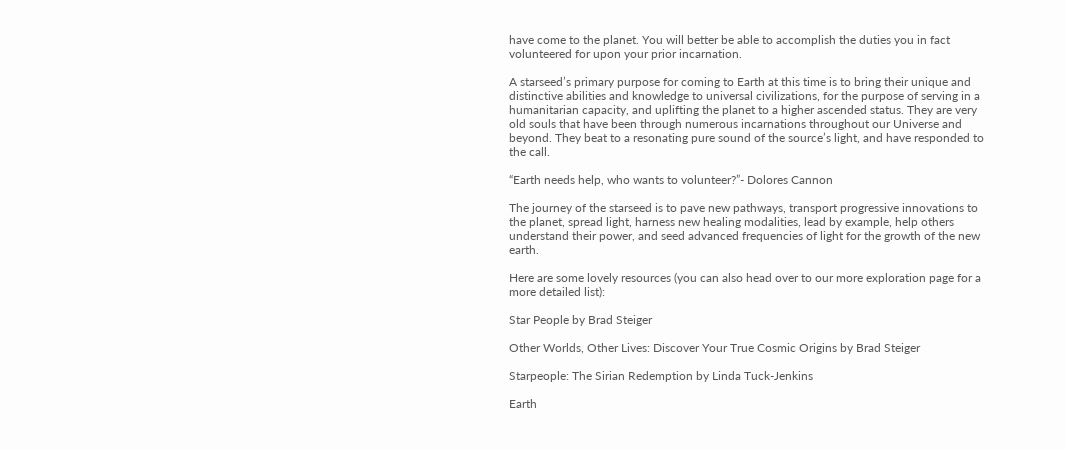have come to the planet. You will better be able to accomplish the duties you in fact volunteered for upon your prior incarnation.

A starseed’s primary purpose for coming to Earth at this time is to bring their unique and distinctive abilities and knowledge to universal civilizations, for the purpose of serving in a humanitarian capacity, and uplifting the planet to a higher ascended status. They are very old souls that have been through numerous incarnations throughout our Universe and beyond. They beat to a resonating pure sound of the source’s light, and have responded to the call.

“Earth needs help, who wants to volunteer?”- Dolores Cannon

The journey of the starseed is to pave new pathways, transport progressive innovations to the planet, spread light, harness new healing modalities, lead by example, help others understand their power, and seed advanced frequencies of light for the growth of the new earth.

Here are some lovely resources (you can also head over to our more exploration page for a more detailed list):

Star People by Brad Steiger

Other Worlds, Other Lives: Discover Your True Cosmic Origins by Brad Steiger

Starpeople: The Sirian Redemption by Linda Tuck-Jenkins

Earth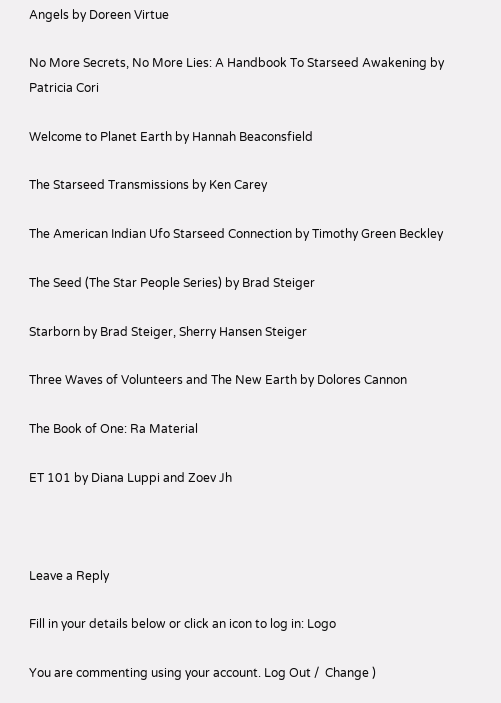Angels by Doreen Virtue

No More Secrets, No More Lies: A Handbook To Starseed Awakening by Patricia Cori

Welcome to Planet Earth by Hannah Beaconsfield

The Starseed Transmissions by Ken Carey

The American Indian Ufo Starseed Connection by Timothy Green Beckley

The Seed (The Star People Series) by Brad Steiger

Starborn by Brad Steiger, Sherry Hansen Steiger

Three Waves of Volunteers and The New Earth by Dolores Cannon

The Book of One: Ra Material

ET 101 by Diana Luppi and Zoev Jh



Leave a Reply

Fill in your details below or click an icon to log in: Logo

You are commenting using your account. Log Out /  Change )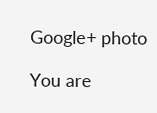Google+ photo

You are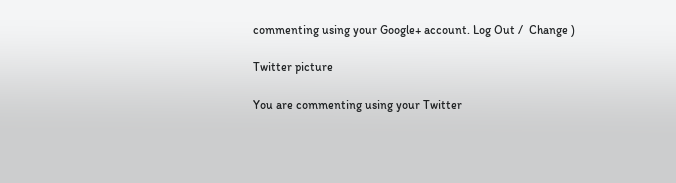commenting using your Google+ account. Log Out /  Change )

Twitter picture

You are commenting using your Twitter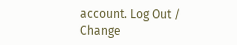account. Log Out /  Change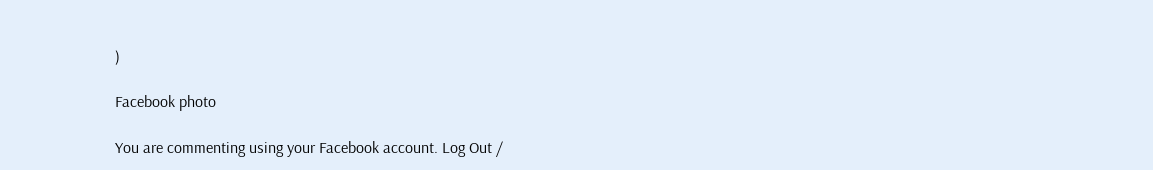)

Facebook photo

You are commenting using your Facebook account. Log Out /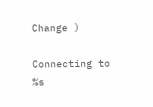Change )

Connecting to %s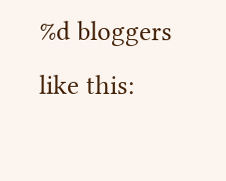%d bloggers like this: